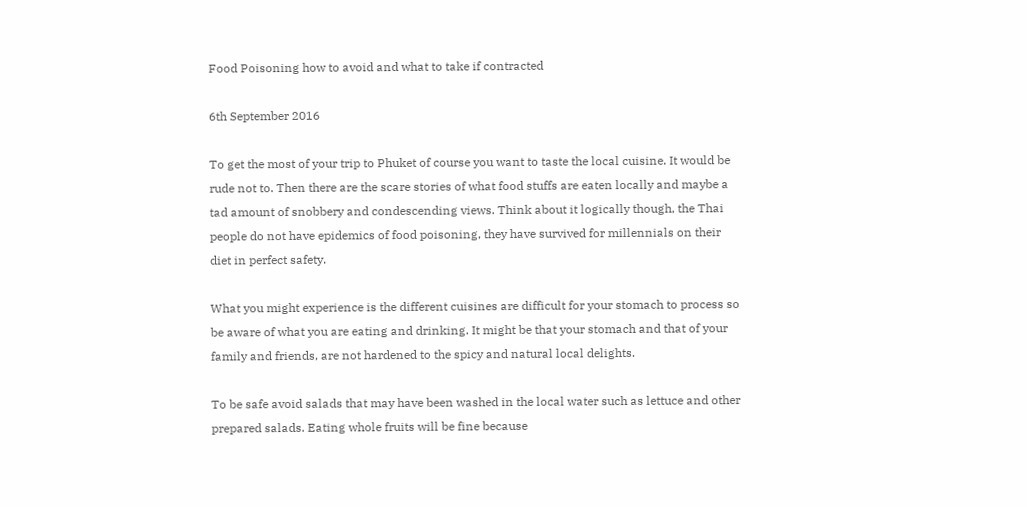Food Poisoning how to avoid and what to take if contracted

6th September 2016

To get the most of your trip to Phuket of course you want to taste the local cuisine. It would be rude not to. Then there are the scare stories of what food stuffs are eaten locally and maybe a tad amount of snobbery and condescending views. Think about it logically though, the Thai people do not have epidemics of food poisoning, they have survived for millennials on their diet in perfect safety.

What you might experience is the different cuisines are difficult for your stomach to process so be aware of what you are eating and drinking. It might be that your stomach and that of your family and friends, are not hardened to the spicy and natural local delights.

To be safe avoid salads that may have been washed in the local water such as lettuce and other prepared salads. Eating whole fruits will be fine because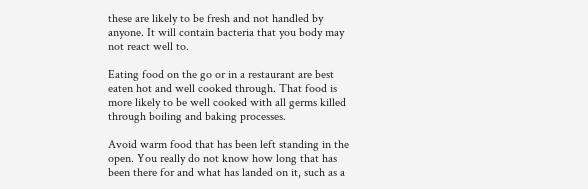these are likely to be fresh and not handled by anyone. It will contain bacteria that you body may not react well to.

Eating food on the go or in a restaurant are best eaten hot and well cooked through. That food is more likely to be well cooked with all germs killed through boiling and baking processes.

Avoid warm food that has been left standing in the open. You really do not know how long that has been there for and what has landed on it, such as a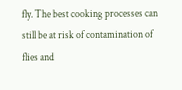fly. The best cooking processes can still be at risk of contamination of flies and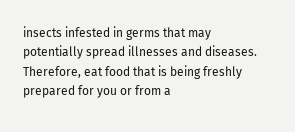insects infested in germs that may potentially spread illnesses and diseases. Therefore, eat food that is being freshly prepared for you or from a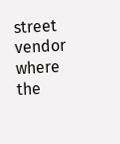street vendor where the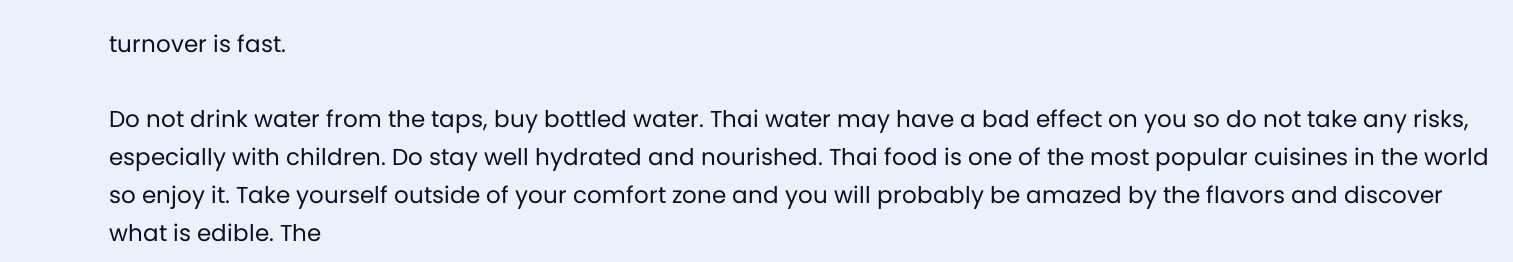turnover is fast.

Do not drink water from the taps, buy bottled water. Thai water may have a bad effect on you so do not take any risks, especially with children. Do stay well hydrated and nourished. Thai food is one of the most popular cuisines in the world so enjoy it. Take yourself outside of your comfort zone and you will probably be amazed by the flavors and discover what is edible. The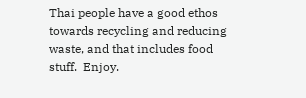Thai people have a good ethos towards recycling and reducing waste, and that includes food stuff.  Enjoy.